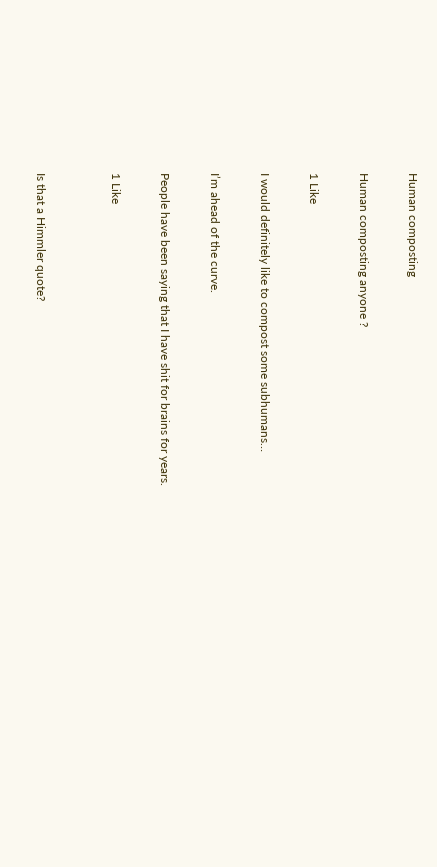Human composting

Human composting anyone ?

1 Like

I would definitely like to compost some subhumans…

I’m ahead of the curve.

People have been saying that I have shit for brains for years.

1 Like


Is that a Himmler quote?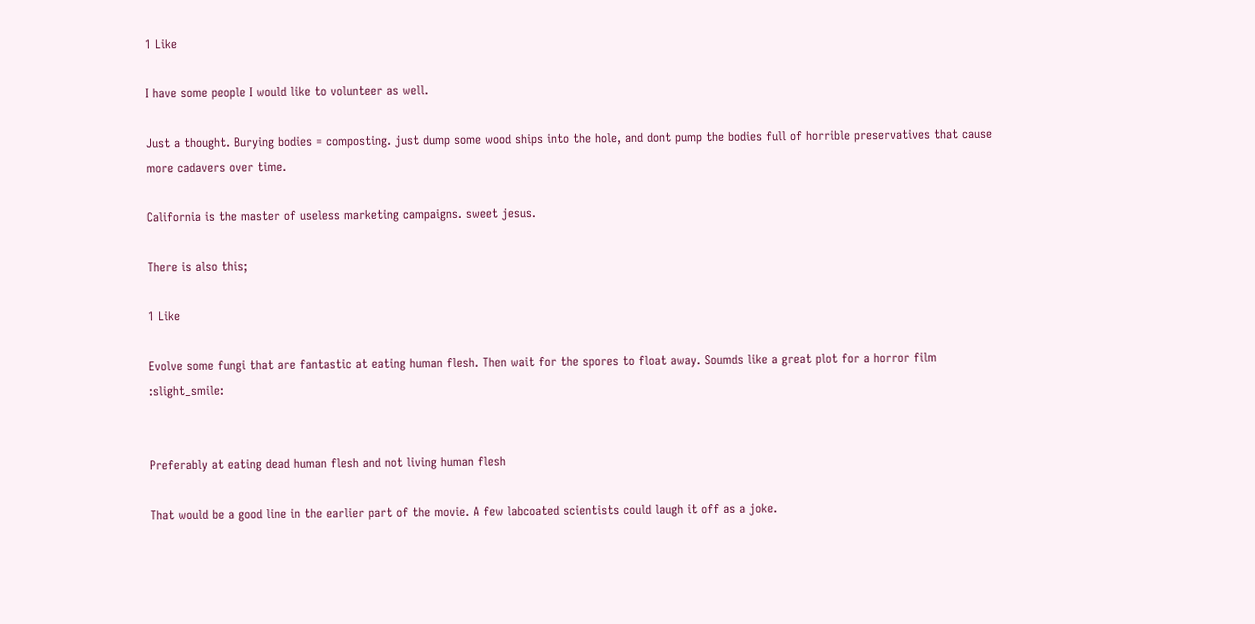1 Like

I have some people I would like to volunteer as well.

Just a thought. Burying bodies = composting. just dump some wood ships into the hole, and dont pump the bodies full of horrible preservatives that cause more cadavers over time.

California is the master of useless marketing campaigns. sweet jesus.

There is also this;

1 Like

Evolve some fungi that are fantastic at eating human flesh. Then wait for the spores to float away. Soumds like a great plot for a horror film :slight_smile:


Preferably at eating dead human flesh and not living human flesh

That would be a good line in the earlier part of the movie. A few labcoated scientists could laugh it off as a joke.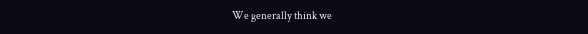We generally think we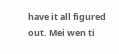have it all figured out. Mei wen ti